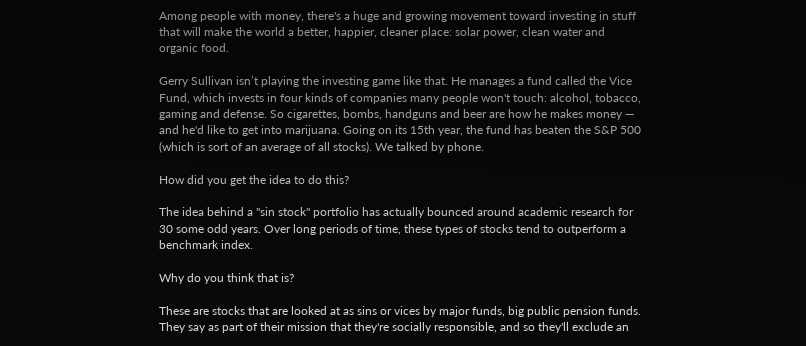Among people with money, there's a huge and growing movement toward investing in stuff that will make the world a better, happier, cleaner place: solar power, clean water and organic food.

Gerry Sullivan isn’t playing the investing game like that. He manages a fund called the Vice Fund, which invests in four kinds of companies many people won't touch: alcohol, tobacco, gaming and defense. So cigarettes, bombs, handguns and beer are how he makes money — and he'd like to get into marijuana. Going on its 15th year, the fund has beaten the S&P 500 (which is sort of an average of all stocks). We talked by phone.

How did you get the idea to do this?

The idea behind a "sin stock" portfolio has actually bounced around academic research for 30 some odd years. Over long periods of time, these types of stocks tend to outperform a benchmark index.

Why do you think that is?

These are stocks that are looked at as sins or vices by major funds, big public pension funds. They say as part of their mission that they're socially responsible, and so they'll exclude an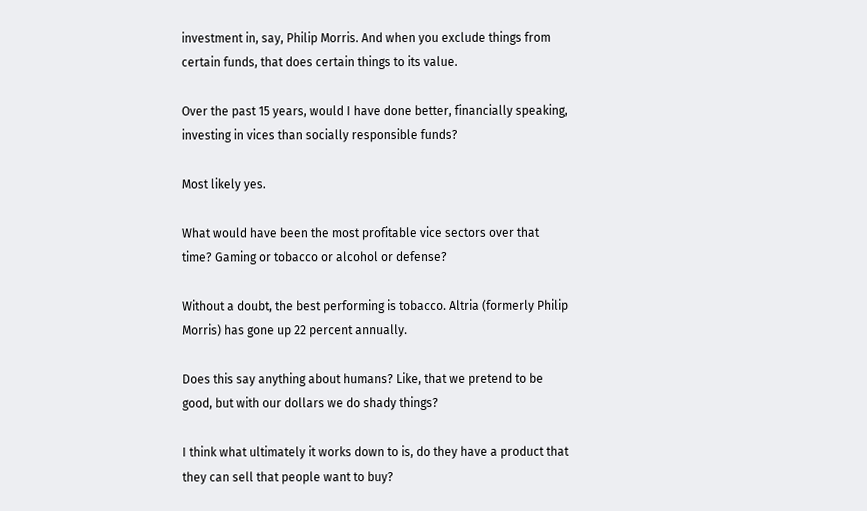investment in, say, Philip Morris. And when you exclude things from certain funds, that does certain things to its value.

Over the past 15 years, would I have done better, financially speaking, investing in vices than socially responsible funds?

Most likely yes.

What would have been the most profitable vice sectors over that time? Gaming or tobacco or alcohol or defense?

Without a doubt, the best performing is tobacco. Altria (formerly Philip Morris) has gone up 22 percent annually.

Does this say anything about humans? Like, that we pretend to be good, but with our dollars we do shady things?

I think what ultimately it works down to is, do they have a product that they can sell that people want to buy?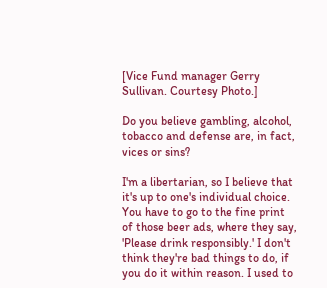[Vice Fund manager Gerry Sullivan. Courtesy Photo.]

Do you believe gambling, alcohol, tobacco and defense are, in fact, vices or sins?

I'm a libertarian, so I believe that it's up to one's individual choice. You have to go to the fine print of those beer ads, where they say, 'Please drink responsibly.' I don't think they're bad things to do, if you do it within reason. I used to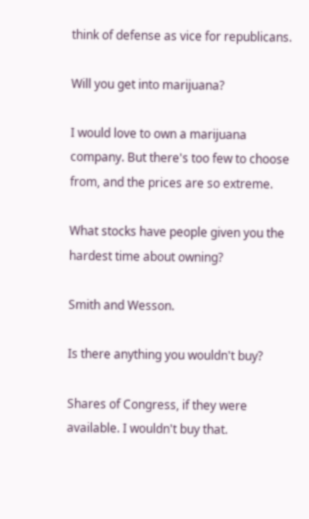think of defense as vice for republicans.

Will you get into marijuana?

I would love to own a marijuana company. But there's too few to choose from, and the prices are so extreme.

What stocks have people given you the hardest time about owning?

Smith and Wesson.

Is there anything you wouldn't buy?

Shares of Congress, if they were available. I wouldn't buy that.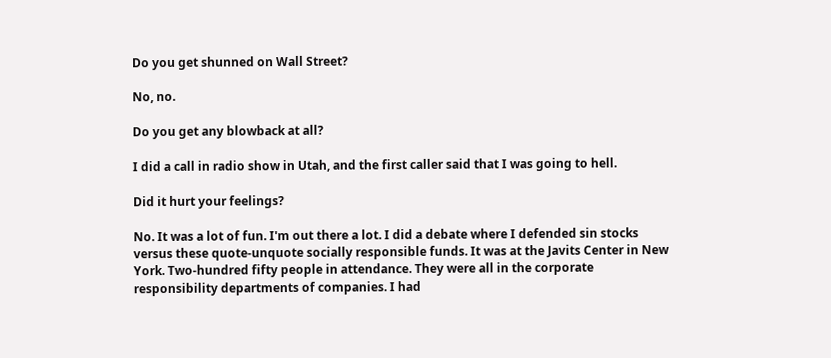Do you get shunned on Wall Street?

No, no.

Do you get any blowback at all?

I did a call in radio show in Utah, and the first caller said that I was going to hell.

Did it hurt your feelings?

No. It was a lot of fun. I'm out there a lot. I did a debate where I defended sin stocks versus these quote-unquote socially responsible funds. It was at the Javits Center in New York. Two-hundred fifty people in attendance. They were all in the corporate responsibility departments of companies. I had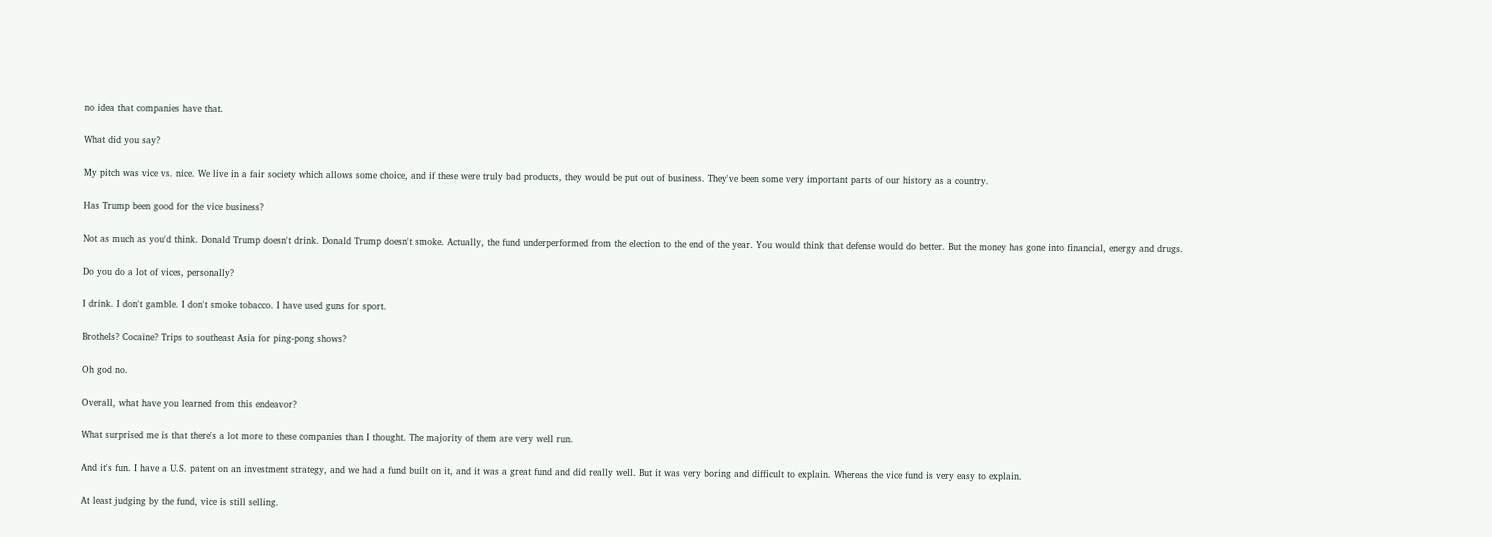no idea that companies have that.

What did you say?

My pitch was vice vs. nice. We live in a fair society which allows some choice, and if these were truly bad products, they would be put out of business. They've been some very important parts of our history as a country.

Has Trump been good for the vice business?

Not as much as you'd think. Donald Trump doesn't drink. Donald Trump doesn't smoke. Actually, the fund underperformed from the election to the end of the year. You would think that defense would do better. But the money has gone into financial, energy and drugs.

Do you do a lot of vices, personally?

I drink. I don't gamble. I don't smoke tobacco. I have used guns for sport.

Brothels? Cocaine? Trips to southeast Asia for ping-pong shows?

Oh god no.

Overall, what have you learned from this endeavor?

What surprised me is that there's a lot more to these companies than I thought. The majority of them are very well run.

And it's fun. I have a U.S. patent on an investment strategy, and we had a fund built on it, and it was a great fund and did really well. But it was very boring and difficult to explain. Whereas the vice fund is very easy to explain.

At least judging by the fund, vice is still selling.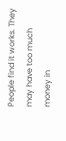People find it works. They may have too much money in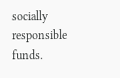socially responsible funds.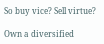So buy vice? Sell virtue?

Own a diversified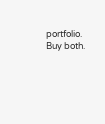portfolio. Buy both.